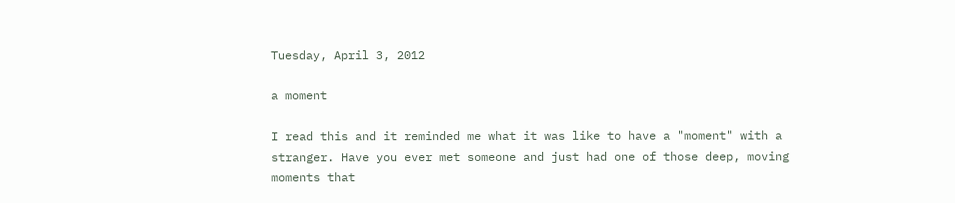Tuesday, April 3, 2012

a moment

I read this and it reminded me what it was like to have a "moment" with a stranger. Have you ever met someone and just had one of those deep, moving moments that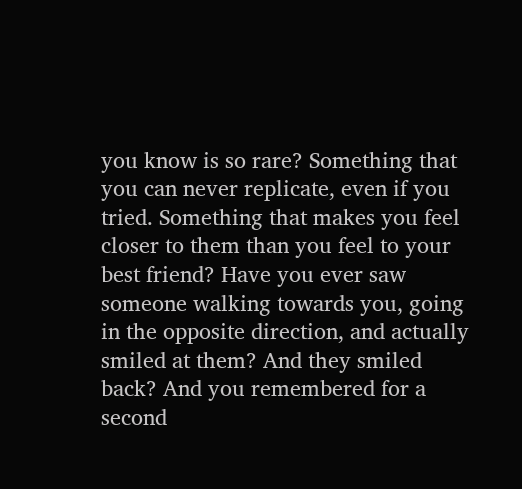you know is so rare? Something that you can never replicate, even if you tried. Something that makes you feel closer to them than you feel to your best friend? Have you ever saw someone walking towards you, going in the opposite direction, and actually smiled at them? And they smiled back? And you remembered for a second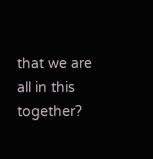that we are all in this together?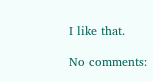I like that.

No comments: